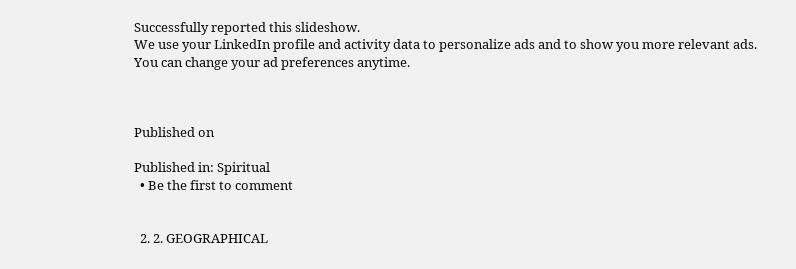Successfully reported this slideshow.
We use your LinkedIn profile and activity data to personalize ads and to show you more relevant ads. You can change your ad preferences anytime.



Published on

Published in: Spiritual
  • Be the first to comment


  2. 2. GEOGRAPHICAL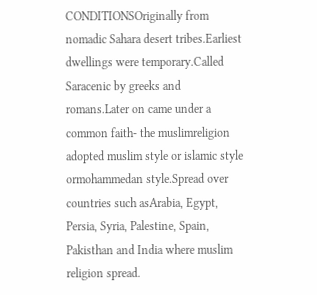CONDITIONSOriginally from nomadic Sahara desert tribes.Earliest dwellings were temporary.Called Saracenic by greeks and romans.Later on came under a common faith- the muslimreligion adopted muslim style or islamic style ormohammedan style.Spread over countries such asArabia, Egypt, Persia, Syria, Palestine, Spain, Pakisthan and India where muslim religion spread.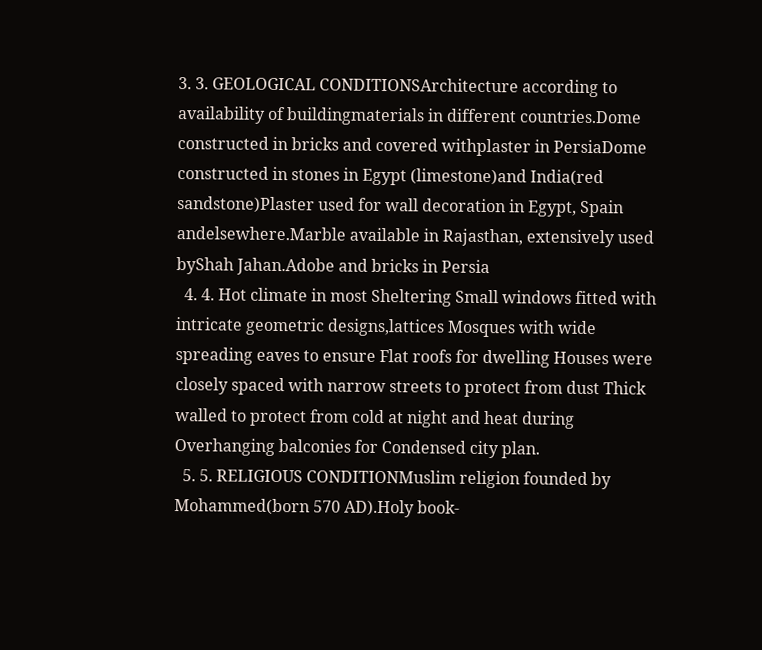3. 3. GEOLOGICAL CONDITIONSArchitecture according to availability of buildingmaterials in different countries.Dome constructed in bricks and covered withplaster in PersiaDome constructed in stones in Egypt (limestone)and India(red sandstone)Plaster used for wall decoration in Egypt, Spain andelsewhere.Marble available in Rajasthan, extensively used byShah Jahan.Adobe and bricks in Persia
  4. 4. Hot climate in most Sheltering Small windows fitted with intricate geometric designs,lattices Mosques with wide spreading eaves to ensure Flat roofs for dwelling Houses were closely spaced with narrow streets to protect from dust Thick walled to protect from cold at night and heat during Overhanging balconies for Condensed city plan.
  5. 5. RELIGIOUS CONDITIONMuslim religion founded by Mohammed(born 570 AD).Holy book-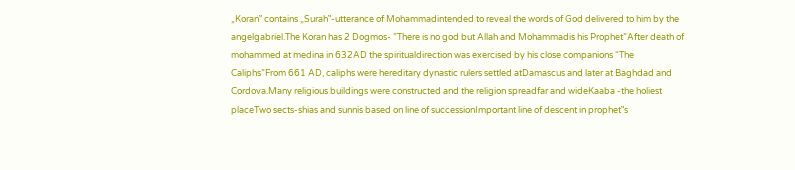„Koran‟ contains „Surah‟-utterance of Mohammadintended to reveal the words of God delivered to him by the angelgabriel.The Koran has 2 Dogmos- ”There is no god but Allah and Mohammadis his Prophet”After death of mohammed at medina in 632AD the spiritualdirection was exercised by his close companions “The Caliphs”From 661 AD, caliphs were hereditary dynastic rulers settled atDamascus and later at Baghdad and Cordova.Many religious buildings were constructed and the religion spreadfar and wideKaaba -the holiest placeTwo sects-shias and sunnis based on line of successionImportant line of descent in prophet‟s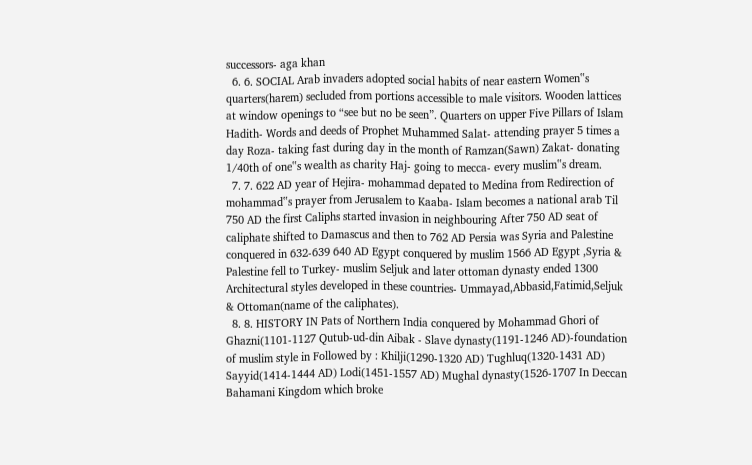successors- aga khan
  6. 6. SOCIAL Arab invaders adopted social habits of near eastern Women‟s quarters(harem) secluded from portions accessible to male visitors. Wooden lattices at window openings to “see but no be seen”. Quarters on upper Five Pillars of Islam Hadith- Words and deeds of Prophet Muhammed Salat- attending prayer 5 times a day Roza- taking fast during day in the month of Ramzan(Sawn) Zakat- donating 1/40th of one‟s wealth as charity Haj- going to mecca- every muslim‟s dream.
  7. 7. 622 AD year of Hejira- mohammad depated to Medina from Redirection of mohammad‟s prayer from Jerusalem to Kaaba- Islam becomes a national arab Til 750 AD the first Caliphs started invasion in neighbouring After 750 AD seat of caliphate shifted to Damascus and then to 762 AD Persia was Syria and Palestine conquered in 632-639 640 AD Egypt conquered by muslim 1566 AD Egypt ,Syria & Palestine fell to Turkey- muslim Seljuk and later ottoman dynasty ended 1300 Architectural styles developed in these countries- Ummayad,Abbasid,Fatimid,Seljuk & Ottoman(name of the caliphates).
  8. 8. HISTORY IN Pats of Northern India conquered by Mohammad Ghori of Ghazni(1101-1127 Qutub-ud-din Aibak - Slave dynasty(1191-1246 AD)-foundation of muslim style in Followed by : Khilji(1290-1320 AD) Tughluq(1320-1431 AD) Sayyid(1414-1444 AD) Lodi(1451-1557 AD) Mughal dynasty(1526-1707 In Deccan Bahamani Kingdom which broke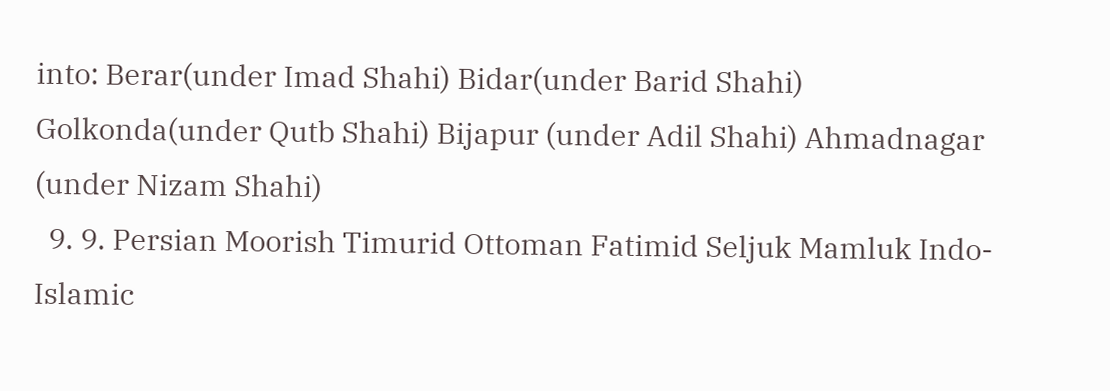into: Berar(under Imad Shahi) Bidar(under Barid Shahi) Golkonda(under Qutb Shahi) Bijapur (under Adil Shahi) Ahmadnagar (under Nizam Shahi)
  9. 9. Persian Moorish Timurid Ottoman Fatimid Seljuk Mamluk Indo-Islamic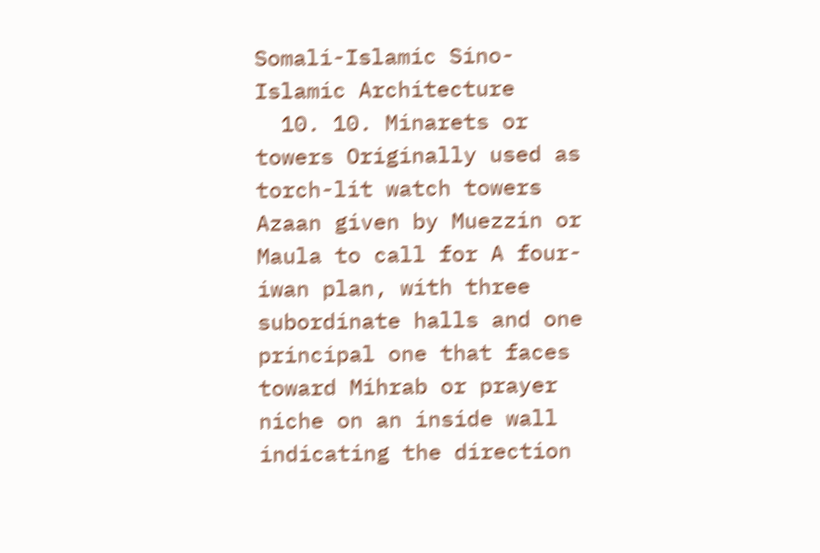Somali-Islamic Sino-Islamic Architecture
  10. 10. Minarets or towers Originally used as torch-lit watch towers Azaan given by Muezzin or Maula to call for A four-iwan plan, with three subordinate halls and one principal one that faces toward Mihrab or prayer niche on an inside wall indicating the direction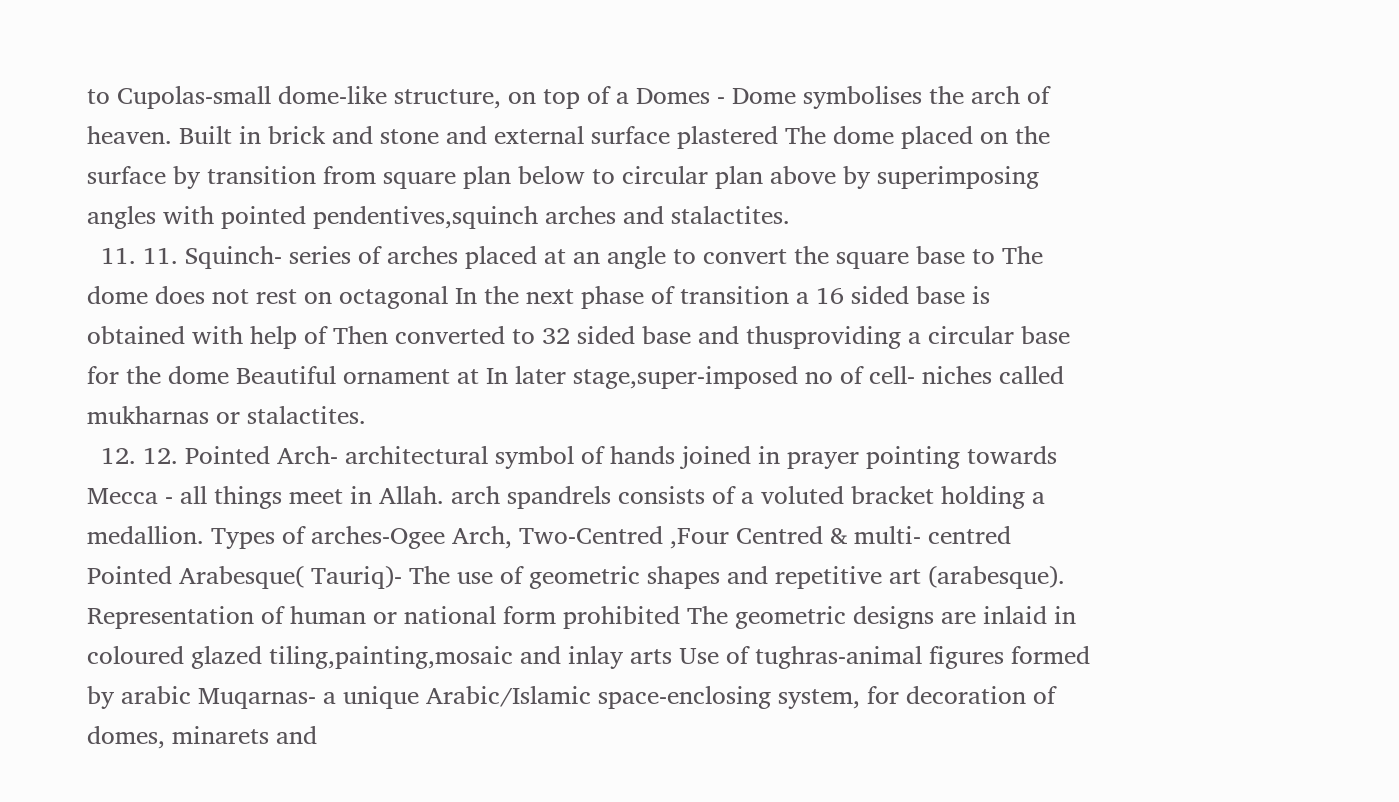to Cupolas-small dome-like structure, on top of a Domes - Dome symbolises the arch of heaven. Built in brick and stone and external surface plastered The dome placed on the surface by transition from square plan below to circular plan above by superimposing angles with pointed pendentives,squinch arches and stalactites.
  11. 11. Squinch- series of arches placed at an angle to convert the square base to The dome does not rest on octagonal In the next phase of transition a 16 sided base is obtained with help of Then converted to 32 sided base and thusproviding a circular base for the dome Beautiful ornament at In later stage,super-imposed no of cell- niches called mukharnas or stalactites.
  12. 12. Pointed Arch- architectural symbol of hands joined in prayer pointing towards Mecca - all things meet in Allah. arch spandrels consists of a voluted bracket holding a medallion. Types of arches-Ogee Arch, Two-Centred ,Four Centred & multi- centred Pointed Arabesque( Tauriq)- The use of geometric shapes and repetitive art (arabesque). Representation of human or national form prohibited The geometric designs are inlaid in coloured glazed tiling,painting,mosaic and inlay arts Use of tughras-animal figures formed by arabic Muqarnas- a unique Arabic/Islamic space-enclosing system, for decoration of domes, minarets and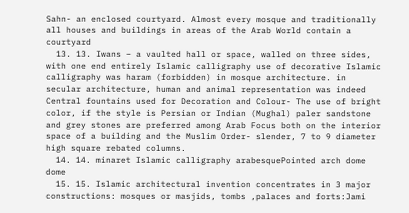Sahn- an enclosed courtyard. Almost every mosque and traditionally all houses and buildings in areas of the Arab World contain a courtyard
  13. 13. Iwans – a vaulted hall or space, walled on three sides, with one end entirely Islamic calligraphy use of decorative Islamic calligraphy was haram (forbidden) in mosque architecture. in secular architecture, human and animal representation was indeed Central fountains used for Decoration and Colour- The use of bright color, if the style is Persian or Indian (Mughal) paler sandstone and grey stones are preferred among Arab Focus both on the interior space of a building and the Muslim Order- slender, 7 to 9 diameter high square rebated columns.
  14. 14. minaret Islamic calligraphy arabesquePointed arch dome dome
  15. 15. Islamic architectural invention concentrates in 3 major constructions: mosques or masjids, tombs ,palaces and forts:Jami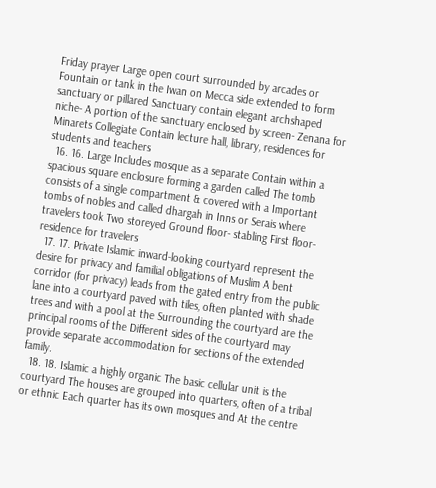Friday prayer Large open court surrounded by arcades or Fountain or tank in the Iwan on Mecca side extended to form sanctuary or pillared Sanctuary contain elegant archshaped niche- A portion of the sanctuary enclosed by screen- Zenana for Minarets Collegiate Contain lecture hall, library, residences for students and teachers
  16. 16. Large Includes mosque as a separate Contain within a spacious square enclosure forming a garden called The tomb consists of a single compartment & covered with a Important tombs of nobles and called dhargah in Inns or Serais where travelers took Two storeyed Ground floor- stabling First floor-residence for travelers
  17. 17. Private Islamic inward-looking courtyard represent the desire for privacy and familial obligations of Muslim A bent corridor (for privacy) leads from the gated entry from the public lane into a courtyard paved with tiles, often planted with shade trees and with a pool at the Surrounding the courtyard are the principal rooms of the Different sides of the courtyard may provide separate accommodation for sections of the extended family.
  18. 18. Islamic a highly organic The basic cellular unit is the courtyard The houses are grouped into quarters, often of a tribal or ethnic Each quarter has its own mosques and At the centre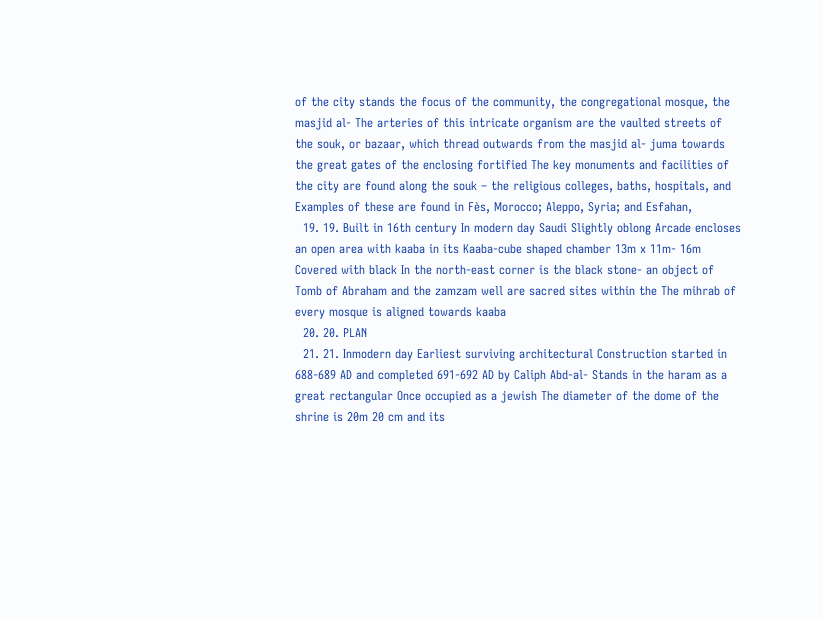of the city stands the focus of the community, the congregational mosque, the masjid al- The arteries of this intricate organism are the vaulted streets of the souk, or bazaar, which thread outwards from the masjid al- juma towards the great gates of the enclosing fortified The key monuments and facilities of the city are found along the souk – the religious colleges, baths, hospitals, and Examples of these are found in Fès, Morocco; Aleppo, Syria; and Esfahan,
  19. 19. Built in 16th century In modern day Saudi Slightly oblong Arcade encloses an open area with kaaba in its Kaaba-cube shaped chamber 13m x 11m- 16m Covered with black In the north-east corner is the black stone- an object of Tomb of Abraham and the zamzam well are sacred sites within the The mihrab of every mosque is aligned towards kaaba
  20. 20. PLAN
  21. 21. Inmodern day Earliest surviving architectural Construction started in 688-689 AD and completed 691-692 AD by Caliph Abd-al- Stands in the haram as a great rectangular Once occupied as a jewish The diameter of the dome of the shrine is 20m 20 cm and its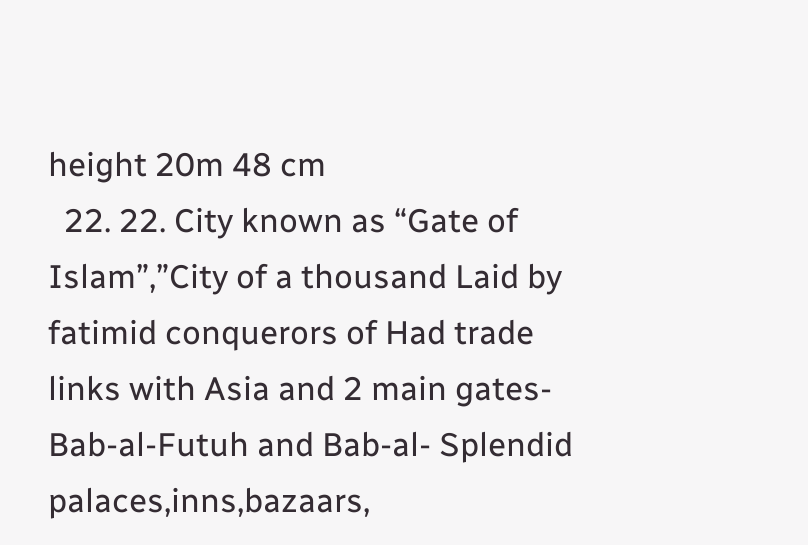height 20m 48 cm
  22. 22. City known as “Gate of Islam”,”City of a thousand Laid by fatimid conquerors of Had trade links with Asia and 2 main gates- Bab-al-Futuh and Bab-al- Splendid palaces,inns,bazaars,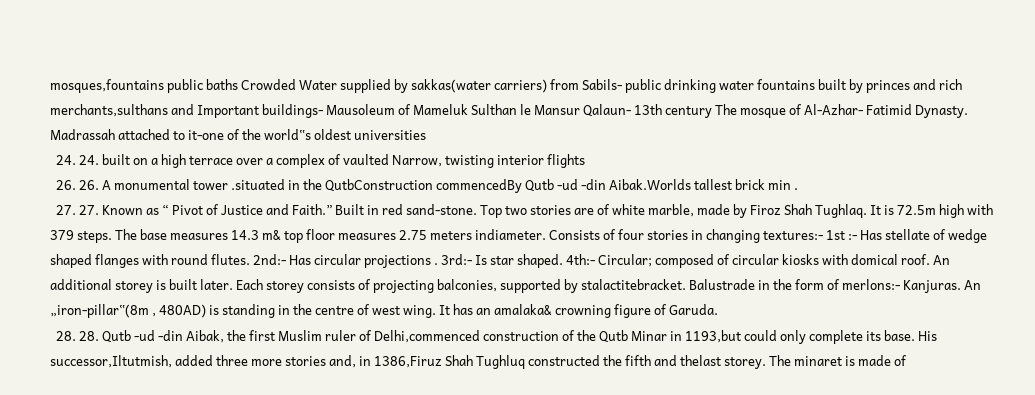mosques,fountains public baths Crowded Water supplied by sakkas(water carriers) from Sabils- public drinking water fountains built by princes and rich merchants,sulthans and Important buildings- Mausoleum of Mameluk Sulthan le Mansur Qalaun- 13th century The mosque of Al-Azhar- Fatimid Dynasty. Madrassah attached to it-one of the world‟s oldest universities
  24. 24. built on a high terrace over a complex of vaulted Narrow, twisting interior flights
  26. 26. A monumental tower .situated in the QutbConstruction commencedBy Qutb -ud -din Aibak.Worlds tallest brick min .
  27. 27. Known as “ Pivot of Justice and Faith.” Built in red sand-stone. Top two stories are of white marble, made by Firoz Shah Tughlaq. It is 72.5m high with 379 steps. The base measures 14.3 m& top floor measures 2.75 meters indiameter. Consists of four stories in changing textures:- 1st :- Has stellate of wedge shaped flanges with round flutes. 2nd:- Has circular projections . 3rd:- Is star shaped. 4th:- Circular; composed of circular kiosks with domical roof. An additional storey is built later. Each storey consists of projecting balconies, supported by stalactitebracket. Balustrade in the form of merlons:- Kanjuras. An „iron-pillar‟(8m , 480AD) is standing in the centre of west wing. It has an amalaka& crowning figure of Garuda.
  28. 28. Qutb -ud -din Aibak, the first Muslim ruler of Delhi,commenced construction of the Qutb Minar in 1193,but could only complete its base. His successor,Iltutmish, added three more stories and, in 1386,Firuz Shah Tughluq constructed the fifth and thelast storey. The minaret is made of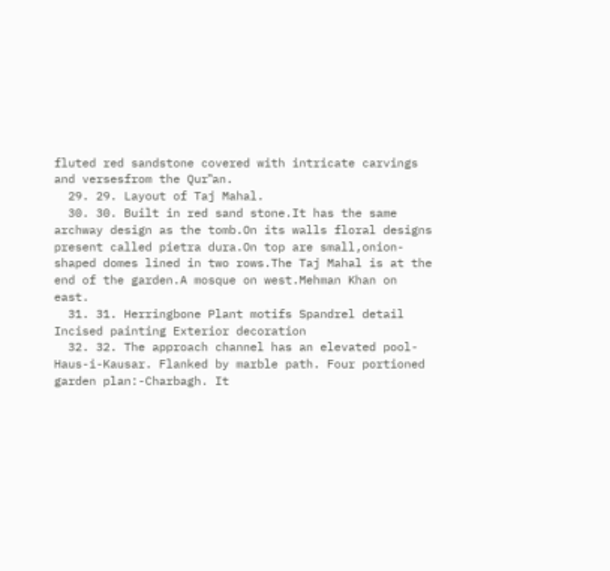fluted red sandstone covered with intricate carvings and versesfrom the Qur‟an.
  29. 29. Layout of Taj Mahal.
  30. 30. Built in red sand stone.It has the same archway design as the tomb.On its walls floral designs present called pietra dura.On top are small,onion-shaped domes lined in two rows.The Taj Mahal is at the end of the garden.A mosque on west.Mehman Khan on east.
  31. 31. Herringbone Plant motifs Spandrel detail Incised painting Exterior decoration
  32. 32. The approach channel has an elevated pool-Haus-i-Kausar. Flanked by marble path. Four portioned garden plan:-Charbagh. It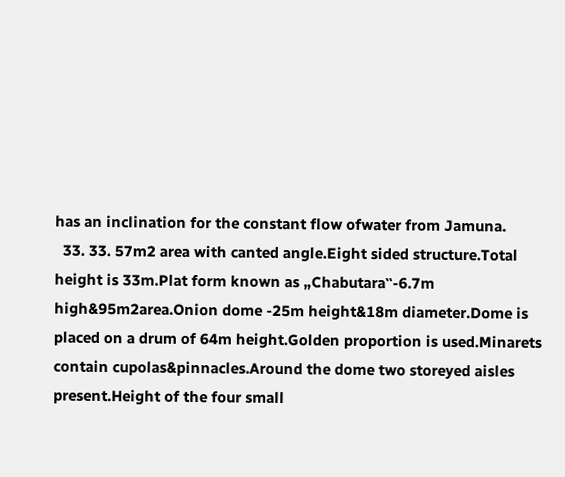has an inclination for the constant flow ofwater from Jamuna.
  33. 33. 57m2 area with canted angle.Eight sided structure.Total height is 33m.Plat form known as „Chabutara‟-6.7m high&95m2area.Onion dome -25m height&18m diameter.Dome is placed on a drum of 64m height.Golden proportion is used.Minarets contain cupolas&pinnacles.Around the dome two storeyed aisles present.Height of the four small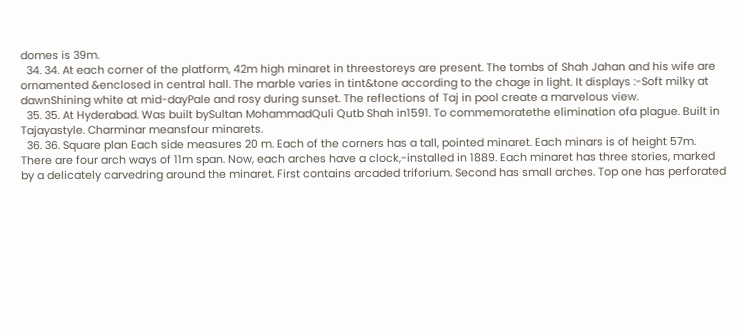domes is 39m.
  34. 34. At each corner of the platform, 42m high minaret in threestoreys are present. The tombs of Shah Jahan and his wife are ornamented &enclosed in central hall. The marble varies in tint&tone according to the chage in light. It displays :-Soft milky at dawnShining white at mid-dayPale and rosy during sunset. The reflections of Taj in pool create a marvelous view.
  35. 35. At Hyderabad. Was built bySultan MohammadQuli Qutb Shah in1591. To commemoratethe elimination ofa plague. Built in Tajayastyle. Charminar meansfour minarets.
  36. 36. Square plan Each side measures 20 m. Each of the corners has a tall, pointed minaret. Each minars is of height 57m. There are four arch ways of 11m span. Now, each arches have a clock,-installed in 1889. Each minaret has three stories, marked by a delicately carvedring around the minaret. First contains arcaded triforium. Second has small arches. Top one has perforated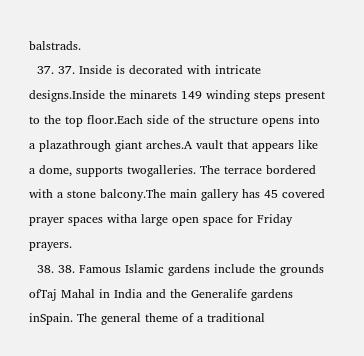balstrads.
  37. 37. Inside is decorated with intricate designs.Inside the minarets 149 winding steps present to the top floor.Each side of the structure opens into a plazathrough giant arches.A vault that appears like a dome, supports twogalleries. The terrace bordered with a stone balcony.The main gallery has 45 covered prayer spaces witha large open space for Friday prayers.
  38. 38. Famous Islamic gardens include the grounds ofTaj Mahal in India and the Generalife gardens inSpain. The general theme of a traditional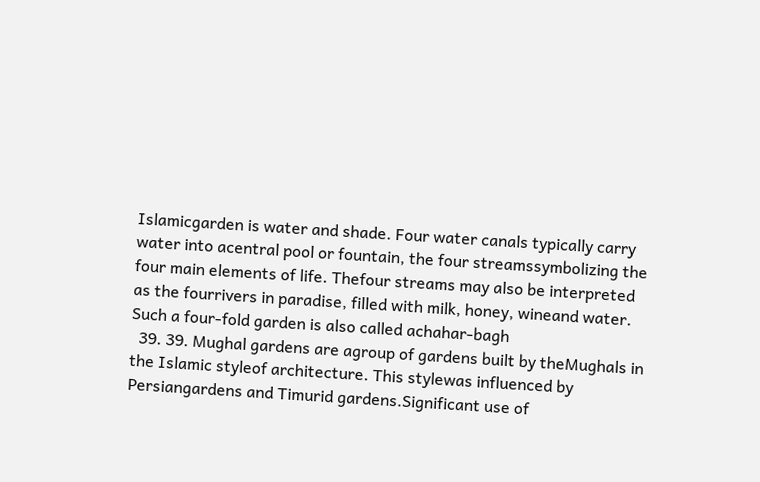Islamicgarden is water and shade. Four water canals typically carry water into acentral pool or fountain, the four streamssymbolizing the four main elements of life. Thefour streams may also be interpreted as the fourrivers in paradise, filled with milk, honey, wineand water. Such a four-fold garden is also called achahar-bagh
  39. 39. Mughal gardens are agroup of gardens built by theMughals in the Islamic styleof architecture. This stylewas influenced by Persiangardens and Timurid gardens.Significant use of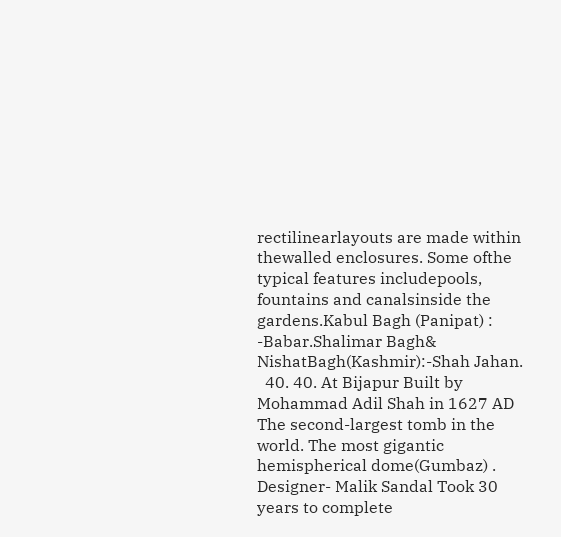rectilinearlayouts are made within thewalled enclosures. Some ofthe typical features includepools, fountains and canalsinside the gardens.Kabul Bagh (Panipat) : -Babar.Shalimar Bagh& NishatBagh(Kashmir):-Shah Jahan.
  40. 40. At Bijapur Built by Mohammad Adil Shah in 1627 AD The second-largest tomb in the world. The most gigantic hemispherical dome(Gumbaz) . Designer- Malik Sandal Took 30 years to complete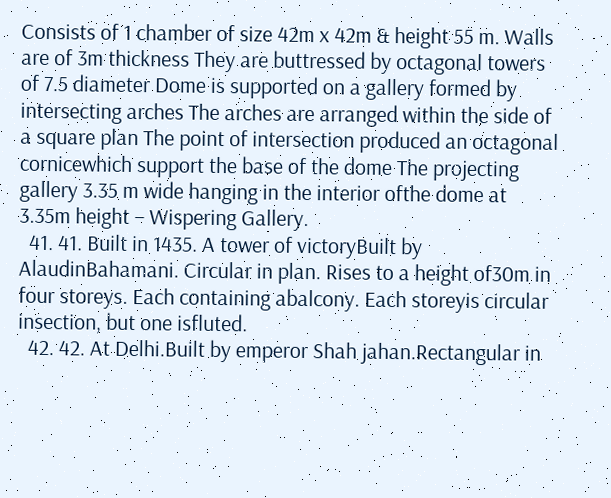Consists of 1 chamber of size 42m x 42m & height 55 m. Walls are of 3m thickness They are buttressed by octagonal towers of 7.5 diameter Dome is supported on a gallery formed by intersecting arches The arches are arranged within the side of a square plan The point of intersection produced an octagonal cornicewhich support the base of the dome The projecting gallery 3.35 m wide hanging in the interior ofthe dome at 3.35m height – Wispering Gallery.
  41. 41. Built in 1435. A tower of victoryBuilt by AlaudinBahamani. Circular in plan. Rises to a height of30m in four storeys. Each containing abalcony. Each storeyis circular insection, but one isfluted.
  42. 42. At Delhi.Built by emperor Shah jahan.Rectangular in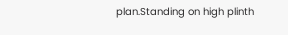plan.Standing on high plinth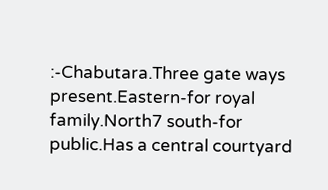:-Chabutara.Three gate ways present.Eastern-for royal family.North7 south-for public.Has a central courtyard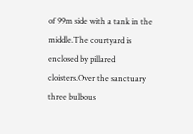of 99m side with a tank in the middle.The courtyard is enclosed by pillared cloisters.Over the sanctuary three bulbous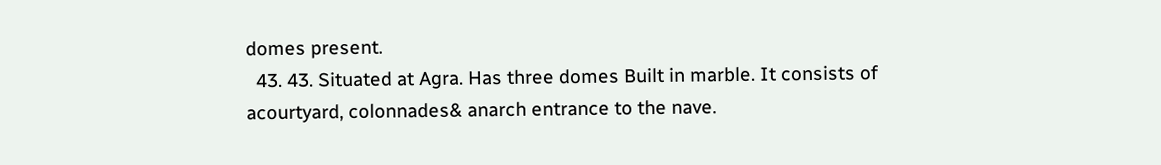domes present.
  43. 43. Situated at Agra. Has three domes Built in marble. It consists of acourtyard, colonnades& anarch entrance to the nave.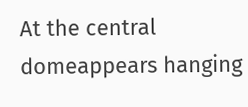At the central domeappears hanging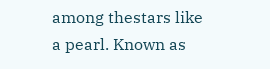among thestars like a pearl. Known as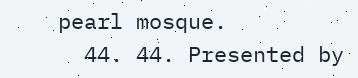pearl mosque.
  44. 44. Presented by